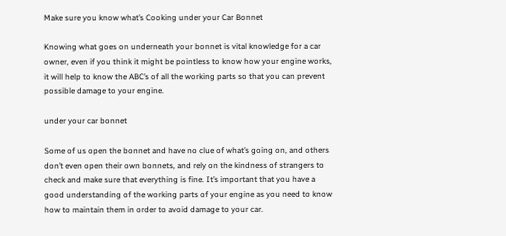Make sure you know what’s Cooking under your Car Bonnet

Knowing what goes on underneath your bonnet is vital knowledge for a car owner, even if you think it might be pointless to know how your engine works, it will help to know the ABC’s of all the working parts so that you can prevent possible damage to your engine.

under your car bonnet

Some of us open the bonnet and have no clue of what’s going on, and others don’t even open their own bonnets, and rely on the kindness of strangers to check and make sure that everything is fine. It’s important that you have a good understanding of the working parts of your engine as you need to know how to maintain them in order to avoid damage to your car.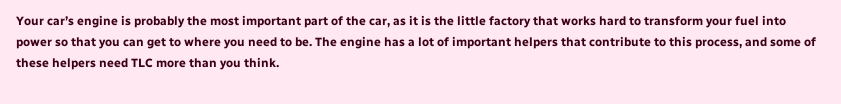Your car’s engine is probably the most important part of the car, as it is the little factory that works hard to transform your fuel into power so that you can get to where you need to be. The engine has a lot of important helpers that contribute to this process, and some of these helpers need TLC more than you think.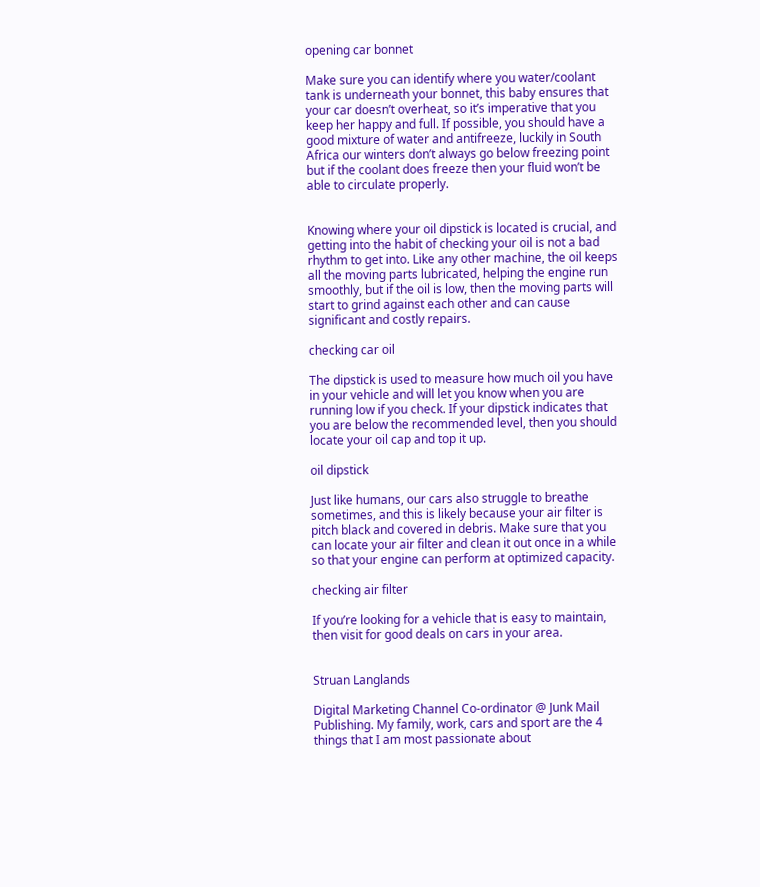opening car bonnet

Make sure you can identify where you water/coolant tank is underneath your bonnet, this baby ensures that your car doesn’t overheat, so it’s imperative that you keep her happy and full. If possible, you should have a good mixture of water and antifreeze, luckily in South Africa our winters don’t always go below freezing point but if the coolant does freeze then your fluid won’t be able to circulate properly.


Knowing where your oil dipstick is located is crucial, and getting into the habit of checking your oil is not a bad rhythm to get into. Like any other machine, the oil keeps all the moving parts lubricated, helping the engine run smoothly, but if the oil is low, then the moving parts will start to grind against each other and can cause significant and costly repairs.

checking car oil

The dipstick is used to measure how much oil you have in your vehicle and will let you know when you are running low if you check. If your dipstick indicates that you are below the recommended level, then you should locate your oil cap and top it up.

oil dipstick

Just like humans, our cars also struggle to breathe sometimes, and this is likely because your air filter is pitch black and covered in debris. Make sure that you can locate your air filter and clean it out once in a while so that your engine can perform at optimized capacity.

checking air filter

If you’re looking for a vehicle that is easy to maintain, then visit for good deals on cars in your area.


Struan Langlands

Digital Marketing Channel Co-ordinator @ Junk Mail Publishing. My family, work, cars and sport are the 4 things that I am most passionate about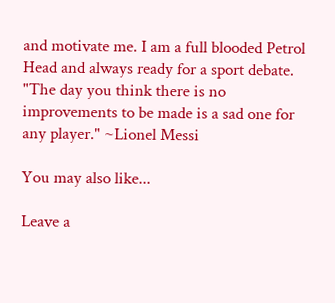and motivate me. I am a full blooded Petrol Head and always ready for a sport debate. "The day you think there is no improvements to be made is a sad one for any player." ~Lionel Messi

You may also like...

Leave a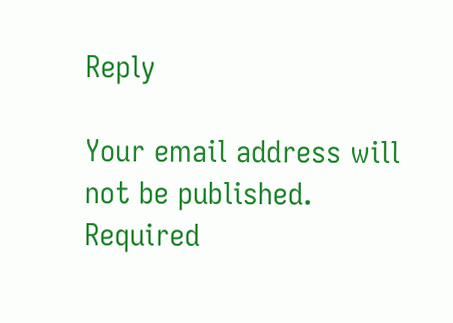Reply

Your email address will not be published. Required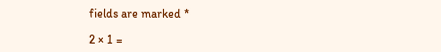fields are marked *

2 × 1 =